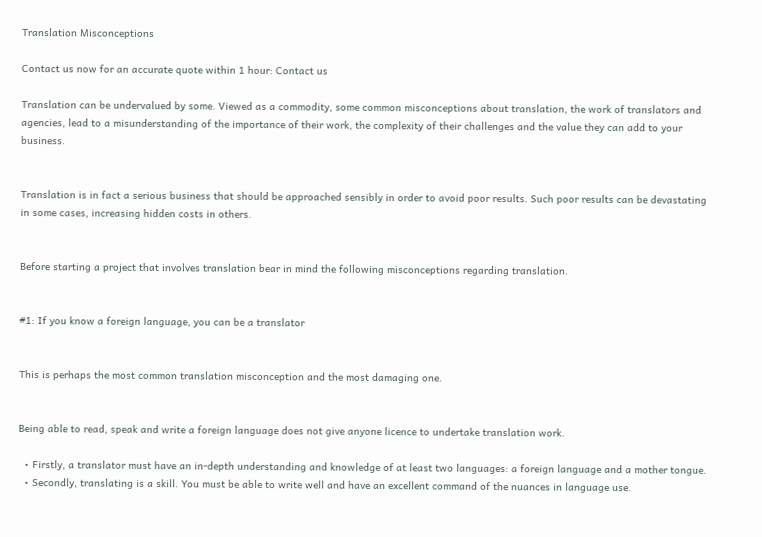Translation Misconceptions

Contact us now for an accurate quote within 1 hour: Contact us

Translation can be undervalued by some. Viewed as a commodity, some common misconceptions about translation, the work of translators and agencies, lead to a misunderstanding of the importance of their work, the complexity of their challenges and the value they can add to your business.


Translation is in fact a serious business that should be approached sensibly in order to avoid poor results. Such poor results can be devastating in some cases, increasing hidden costs in others.


Before starting a project that involves translation bear in mind the following misconceptions regarding translation.


#1: If you know a foreign language, you can be a translator


This is perhaps the most common translation misconception and the most damaging one.


Being able to read, speak and write a foreign language does not give anyone licence to undertake translation work.

  • Firstly, a translator must have an in-depth understanding and knowledge of at least two languages: a foreign language and a mother tongue.
  • Secondly, translating is a skill. You must be able to write well and have an excellent command of the nuances in language use.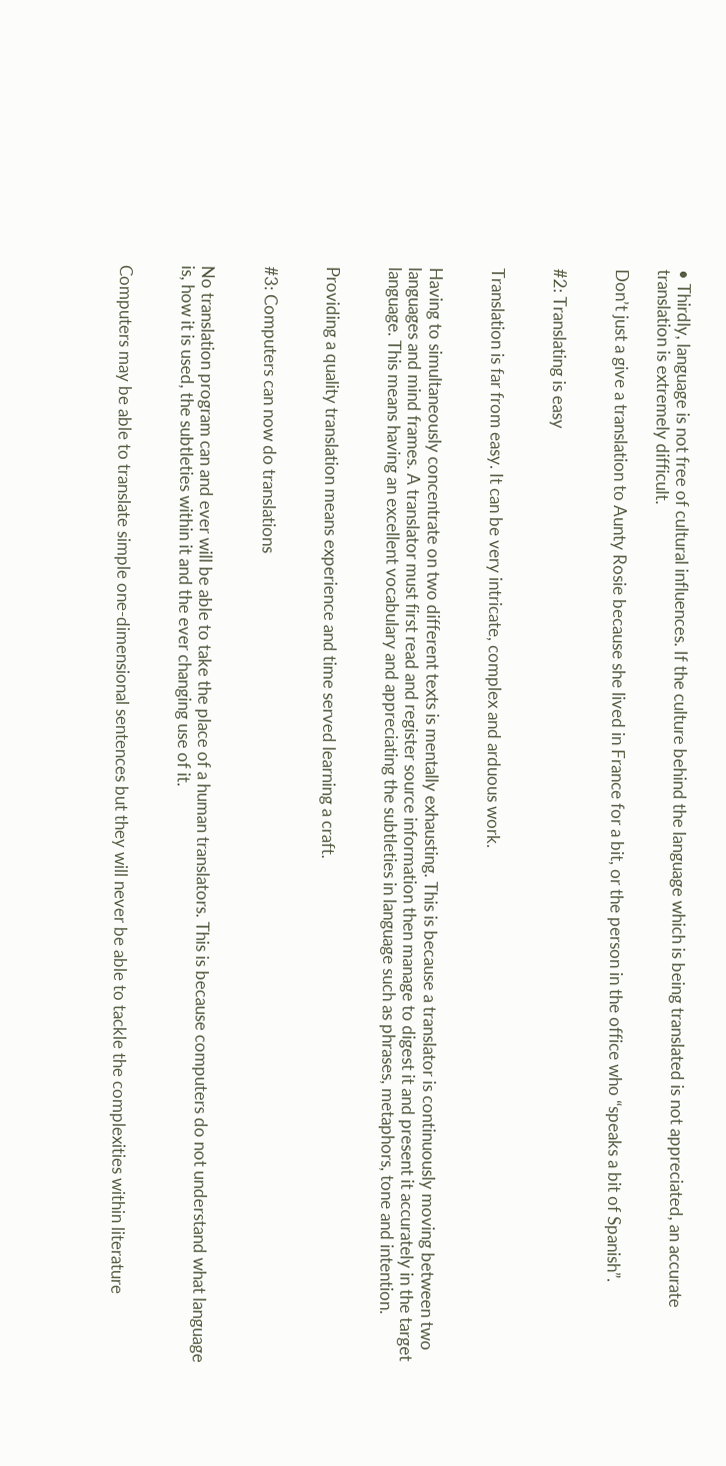• Thirdly, language is not free of cultural influences. If the culture behind the language which is being translated is not appreciated, an accurate translation is extremely difficult.

Don’t just a give a translation to Aunty Rosie because she lived in France for a bit, or the person in the office who “speaks a bit of Spanish”.


#2: Translating is easy


Translation is far from easy. It can be very intricate, complex and arduous work.


Having to simultaneously concentrate on two different texts is mentally exhausting. This is because a translator is continuously moving between two languages and mind frames. A translator must first read and register source information then manage to digest it and present it accurately in the target language. This means having an excellent vocabulary and appreciating the subtleties in language such as phrases, metaphors, tone and intention.


Providing a quality translation means experience and time served learning a craft.


#3: Computers can now do translations


No translation program can and ever will be able to take the place of a human translators. This is because computers do not understand what language is, how it is used, the subtleties within it and the ever changing use of it.


Computers may be able to translate simple one-dimensional sentences but they will never be able to tackle the complexities within literature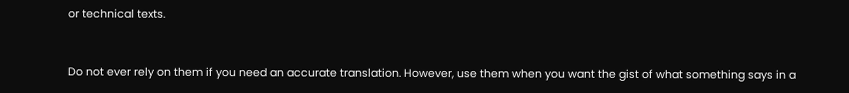or technical texts.


Do not ever rely on them if you need an accurate translation. However, use them when you want the gist of what something says in a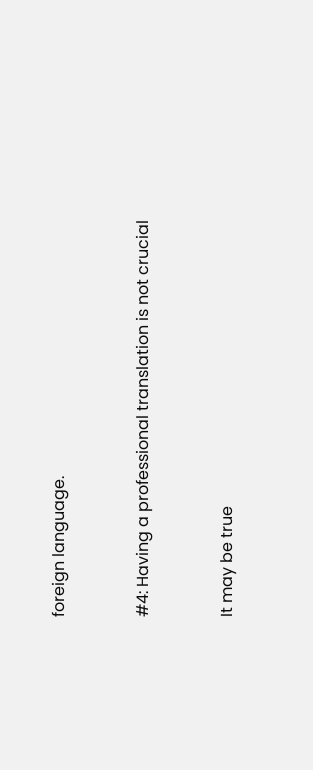foreign language.


#4: Having a professional translation is not crucial


It may be true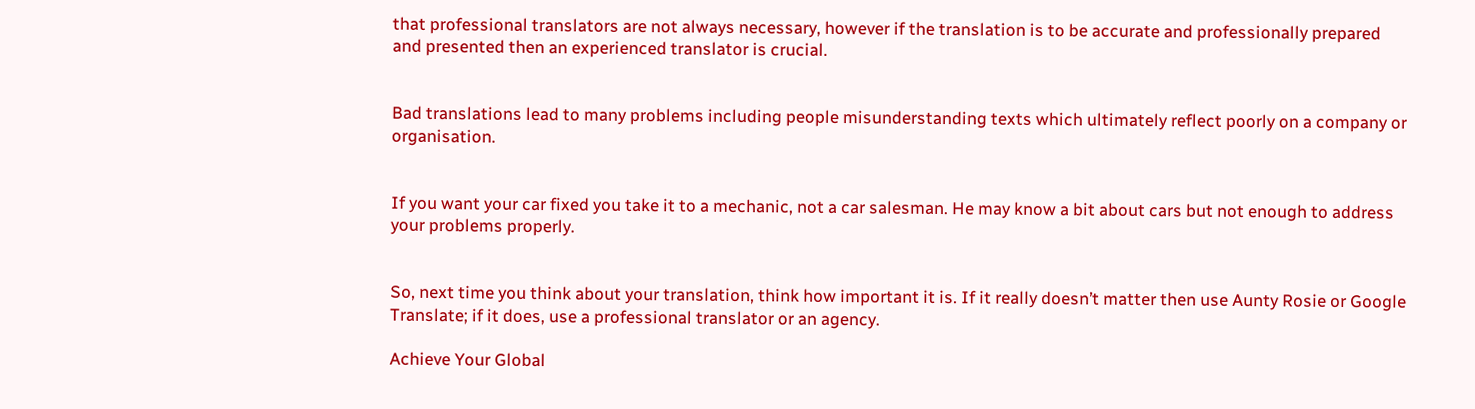that professional translators are not always necessary, however if the translation is to be accurate and professionally prepared and presented then an experienced translator is crucial.


Bad translations lead to many problems including people misunderstanding texts which ultimately reflect poorly on a company or organisation.


If you want your car fixed you take it to a mechanic, not a car salesman. He may know a bit about cars but not enough to address your problems properly.


So, next time you think about your translation, think how important it is. If it really doesn’t matter then use Aunty Rosie or Google Translate; if it does, use a professional translator or an agency.

Achieve Your Global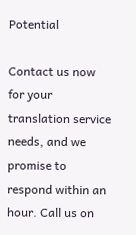Potential

Contact us now for your translation service needs, and we promise to respond within an hour. Call us on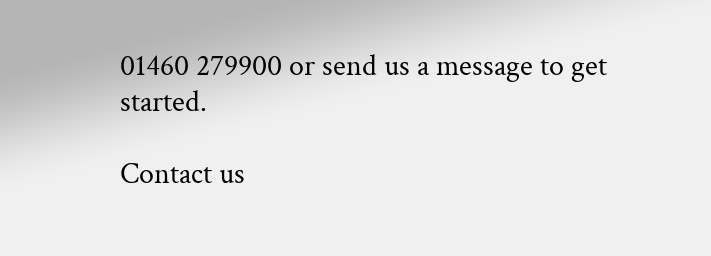01460 279900 or send us a message to get started.

Contact us